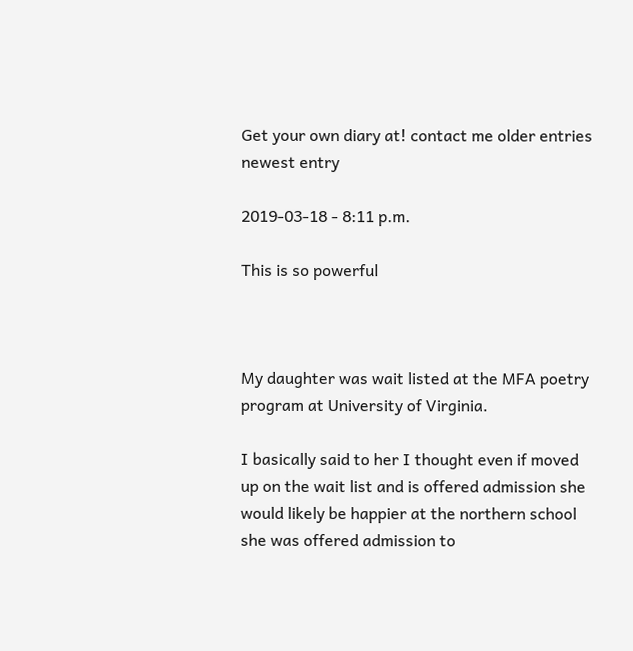Get your own diary at! contact me older entries newest entry

2019-03-18 - 8:11 p.m.

This is so powerful



My daughter was wait listed at the MFA poetry program at University of Virginia.

I basically said to her I thought even if moved up on the wait list and is offered admission she would likely be happier at the northern school she was offered admission to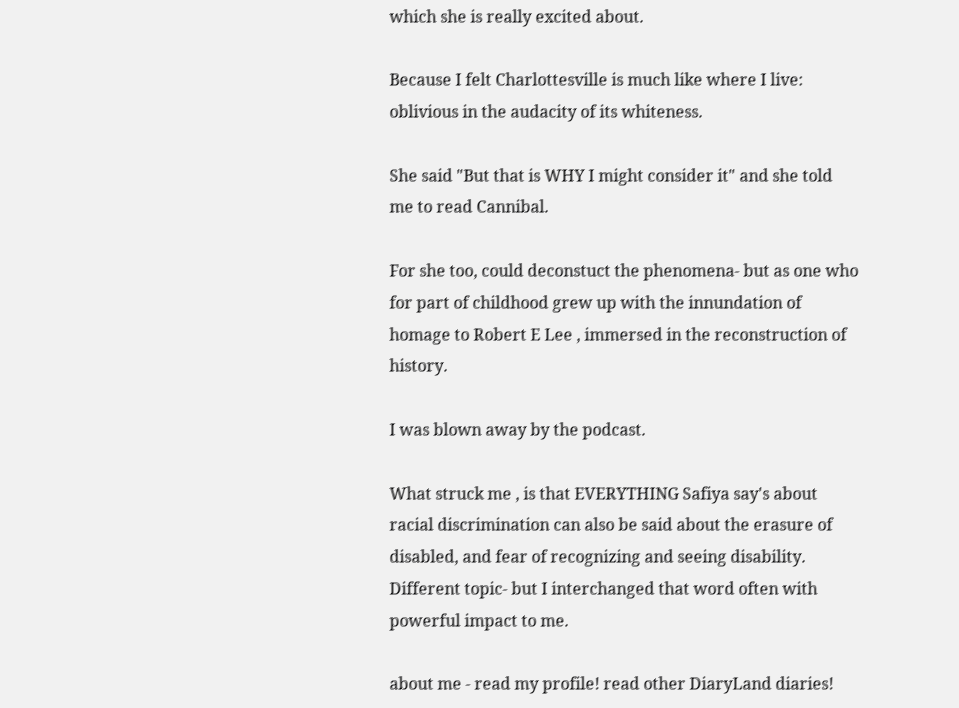which she is really excited about.

Because I felt Charlottesville is much like where I live: oblivious in the audacity of its whiteness.

She said "But that is WHY I might consider it" and she told me to read Cannibal.

For she too, could deconstuct the phenomena- but as one who for part of childhood grew up with the innundation of homage to Robert E Lee , immersed in the reconstruction of history.

I was blown away by the podcast.

What struck me , is that EVERYTHING Safiya say's about racial discrimination can also be said about the erasure of disabled, and fear of recognizing and seeing disability. Different topic- but I interchanged that word often with powerful impact to me.

about me - read my profile! read other DiaryLand diaries!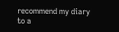recommend my diary to a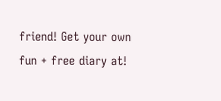friend! Get your own fun + free diary at!